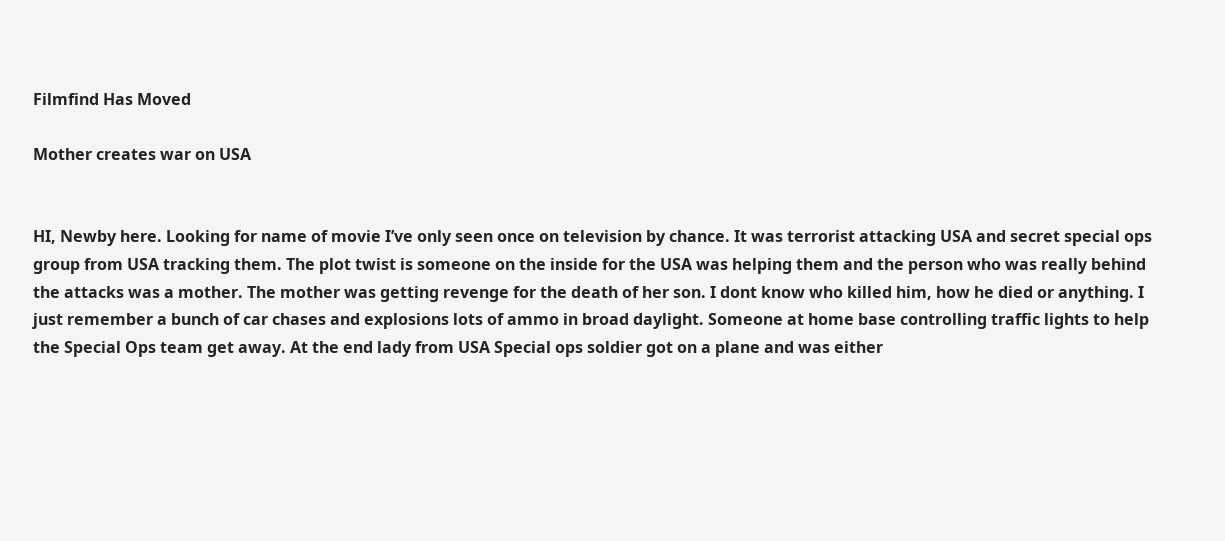Filmfind Has Moved

Mother creates war on USA


HI, Newby here. Looking for name of movie I’ve only seen once on television by chance. It was terrorist attacking USA and secret special ops group from USA tracking them. The plot twist is someone on the inside for the USA was helping them and the person who was really behind the attacks was a mother. The mother was getting revenge for the death of her son. I dont know who killed him, how he died or anything. I just remember a bunch of car chases and explosions lots of ammo in broad daylight. Someone at home base controlling traffic lights to help the Special Ops team get away. At the end lady from USA Special ops soldier got on a plane and was either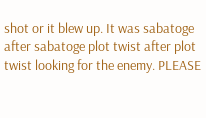shot or it blew up. It was sabatoge after sabatoge plot twist after plot twist looking for the enemy. PLEASE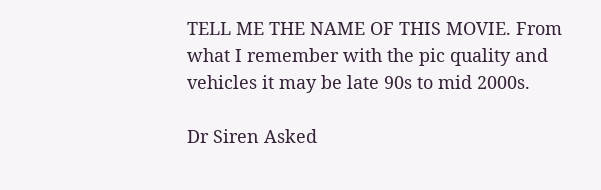TELL ME THE NAME OF THIS MOVIE. From what I remember with the pic quality and vehicles it may be late 90s to mid 2000s.

Dr Siren Asked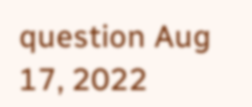question Aug 17, 2022